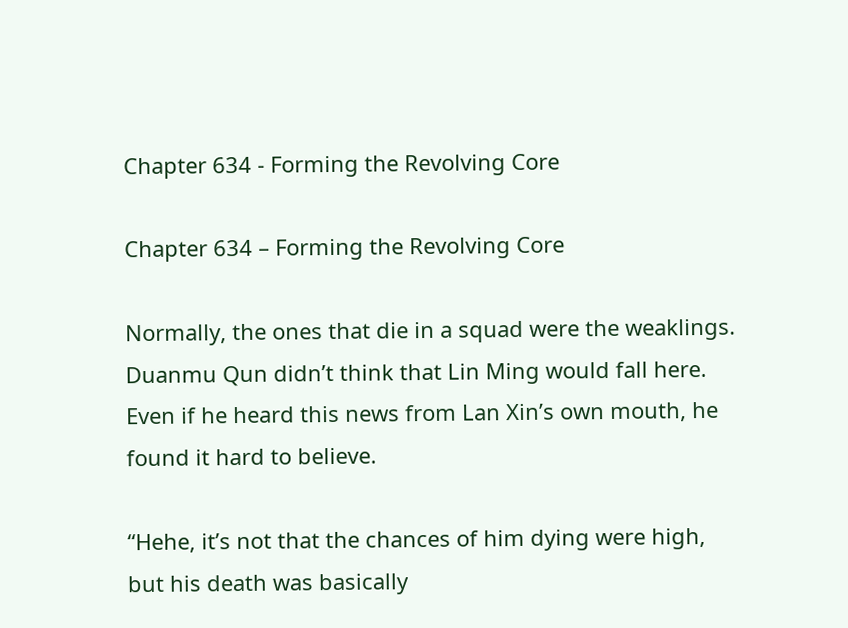Chapter 634 - Forming the Revolving Core

Chapter 634 – Forming the Revolving Core

Normally, the ones that die in a squad were the weaklings. Duanmu Qun didn’t think that Lin Ming would fall here. Even if he heard this news from Lan Xin’s own mouth, he found it hard to believe.

“Hehe, it’s not that the chances of him dying were high, but his death was basically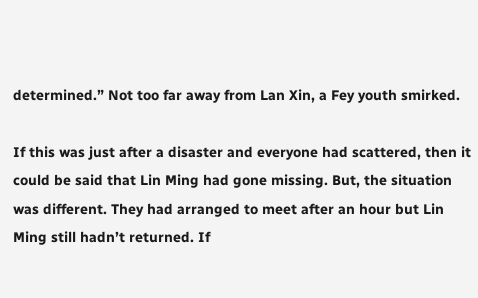determined.” Not too far away from Lan Xin, a Fey youth smirked.

If this was just after a disaster and everyone had scattered, then it could be said that Lin Ming had gone missing. But, the situation was different. They had arranged to meet after an hour but Lin Ming still hadn’t returned. If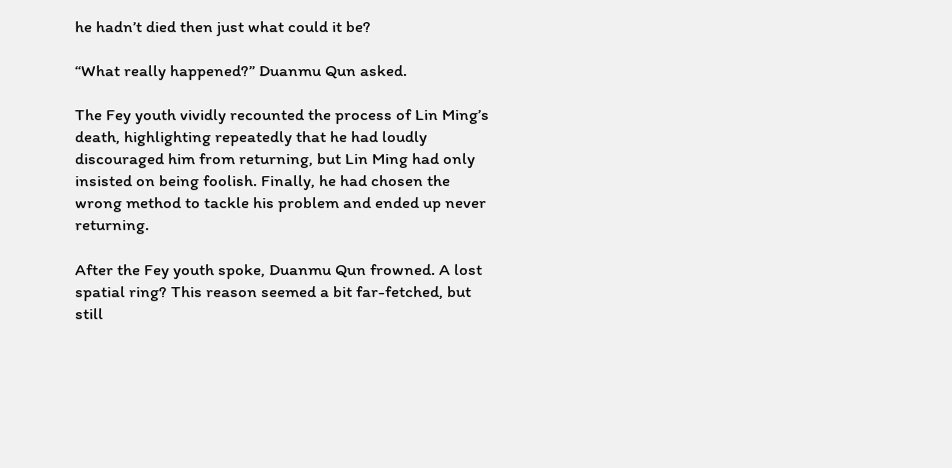he hadn’t died then just what could it be?

“What really happened?” Duanmu Qun asked.

The Fey youth vividly recounted the process of Lin Ming’s death, highlighting repeatedly that he had loudly discouraged him from returning, but Lin Ming had only insisted on being foolish. Finally, he had chosen the wrong method to tackle his problem and ended up never returning.

After the Fey youth spoke, Duanmu Qun frowned. A lost spatial ring? This reason seemed a bit far-fetched, but still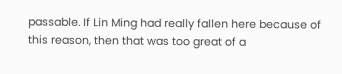passable. If Lin Ming had really fallen here because of this reason, then that was too great of a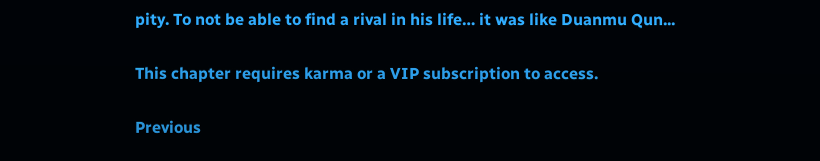pity. To not be able to find a rival in his life… it was like Duanmu Qun...

This chapter requires karma or a VIP subscription to access.

Previous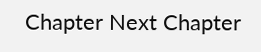Chapter Next Chapter